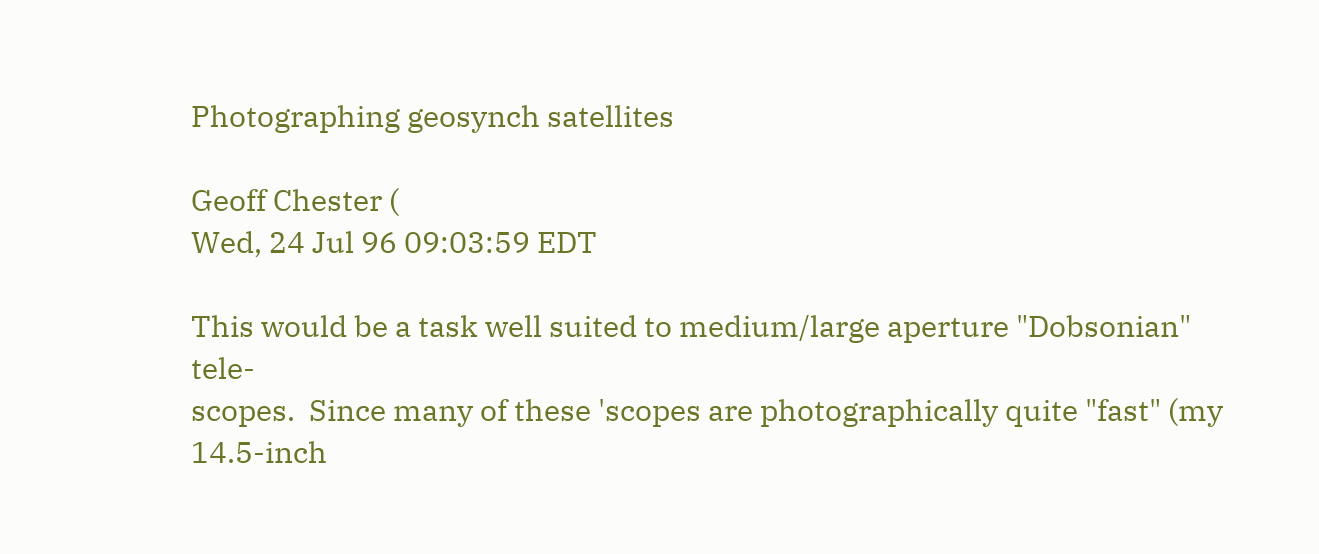Photographing geosynch satellites

Geoff Chester (
Wed, 24 Jul 96 09:03:59 EDT

This would be a task well suited to medium/large aperture "Dobsonian" tele-
scopes.  Since many of these 'scopes are photographically quite "fast" (my
14.5-inch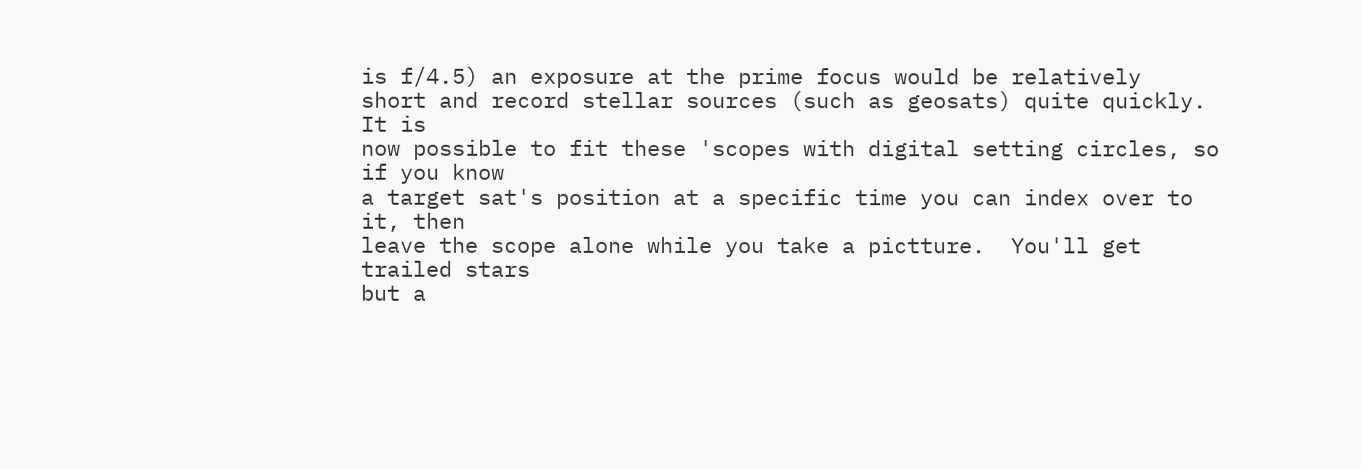is f/4.5) an exposure at the prime focus would be relatively
short and record stellar sources (such as geosats) quite quickly. It is
now possible to fit these 'scopes with digital setting circles, so if you know
a target sat's position at a specific time you can index over to it, then
leave the scope alone while you take a pictture.  You'll get trailed stars
but a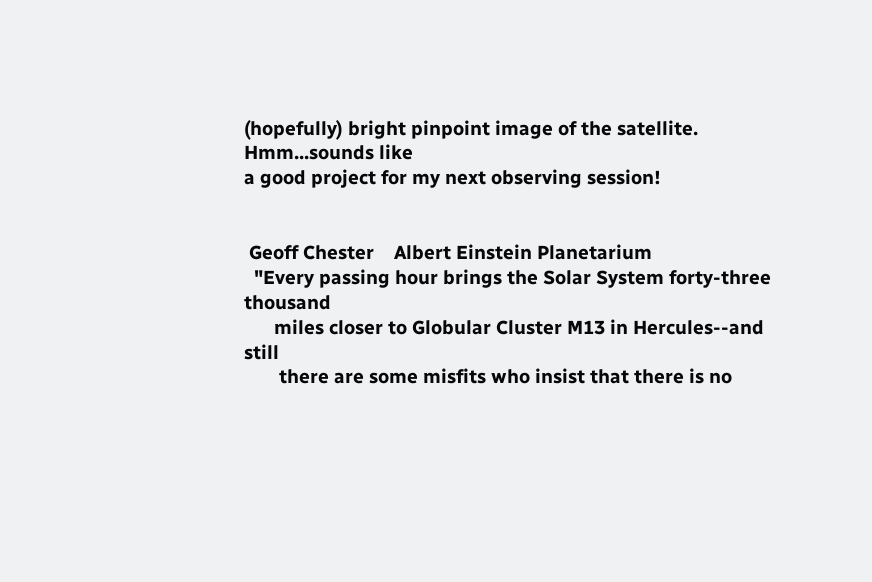(hopefully) bright pinpoint image of the satellite.  Hmm...sounds like
a good project for my next observing session!


 Geoff Chester    Albert Einstein Planetarium
  "Every passing hour brings the Solar System forty-three thousand
      miles closer to Globular Cluster M13 in Hercules--and still
       there are some misfits who insist that there is no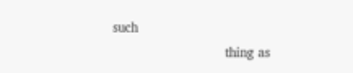such
                            thing as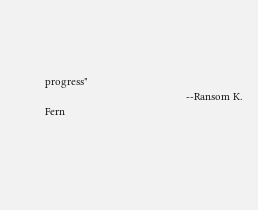progress"
                                               --Ransom K. Fern